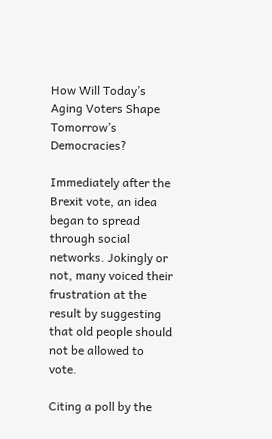How Will Today’s Aging Voters Shape Tomorrow’s Democracies?

Immediately after the Brexit vote, an idea began to spread through social networks. Jokingly or not, many voiced their frustration at the result by suggesting that old people should not be allowed to vote.

Citing a poll by the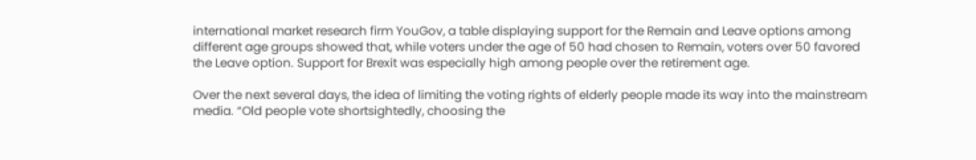international market research firm YouGov, a table displaying support for the Remain and Leave options among different age groups showed that, while voters under the age of 50 had chosen to Remain, voters over 50 favored the Leave option. Support for Brexit was especially high among people over the retirement age.

Over the next several days, the idea of limiting the voting rights of elderly people made its way into the mainstream media. “Old people vote shortsightedly, choosing the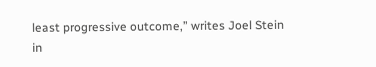least progressive outcome,” writes Joel Stein in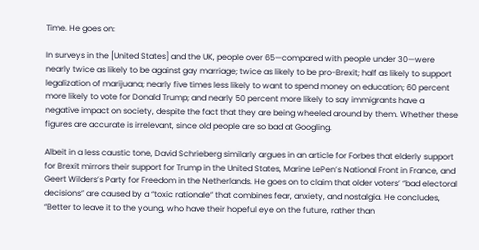Time. He goes on:

In surveys in the [United States] and the UK, people over 65—compared with people under 30—were nearly twice as likely to be against gay marriage; twice as likely to be pro-Brexit; half as likely to support legalization of marijuana; nearly five times less likely to want to spend money on education; 60 percent more likely to vote for Donald Trump; and nearly 50 percent more likely to say immigrants have a negative impact on society, despite the fact that they are being wheeled around by them. Whether these figures are accurate is irrelevant, since old people are so bad at Googling.

Albeit in a less caustic tone, David Schrieberg similarly argues in an article for Forbes that elderly support for Brexit mirrors their support for Trump in the United States, Marine LePen’s National Front in France, and Geert Wilders’s Party for Freedom in the Netherlands. He goes on to claim that older voters’ “bad electoral decisions” are caused by a “toxic rationale” that combines fear, anxiety, and nostalgia. He concludes, “Better to leave it to the young, who have their hopeful eye on the future, rather than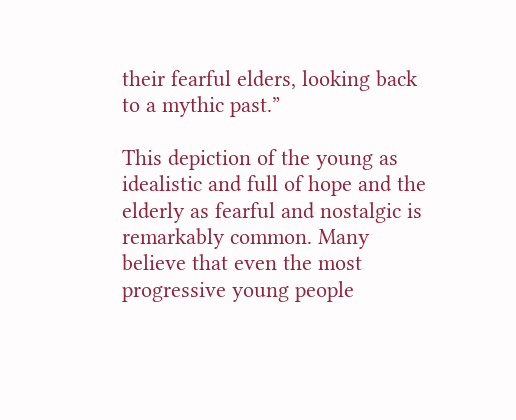their fearful elders, looking back to a mythic past.”

This depiction of the young as idealistic and full of hope and the elderly as fearful and nostalgic is remarkably common. Many believe that even the most progressive young people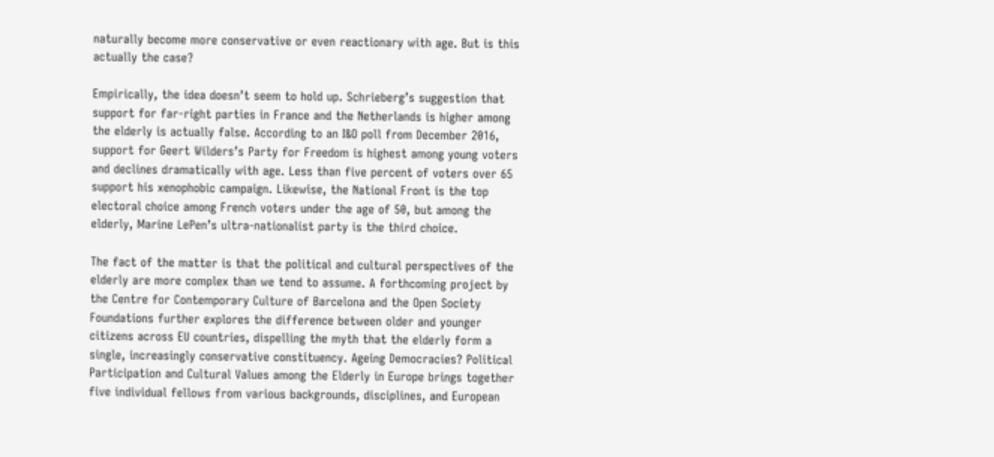naturally become more conservative or even reactionary with age. But is this actually the case?

Empirically, the idea doesn’t seem to hold up. Schrieberg’s suggestion that support for far-right parties in France and the Netherlands is higher among the elderly is actually false. According to an I&O poll from December 2016, support for Geert Wilders’s Party for Freedom is highest among young voters and declines dramatically with age. Less than five percent of voters over 65 support his xenophobic campaign. Likewise, the National Front is the top electoral choice among French voters under the age of 50, but among the elderly, Marine LePen’s ultra-nationalist party is the third choice.

The fact of the matter is that the political and cultural perspectives of the elderly are more complex than we tend to assume. A forthcoming project by the Centre for Contemporary Culture of Barcelona and the Open Society Foundations further explores the difference between older and younger citizens across EU countries, dispelling the myth that the elderly form a single, increasingly conservative constituency. Ageing Democracies? Political Participation and Cultural Values among the Elderly in Europe brings together five individual fellows from various backgrounds, disciplines, and European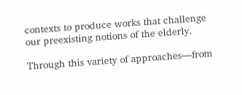contexts to produce works that challenge our preexisting notions of the elderly.

Through this variety of approaches—from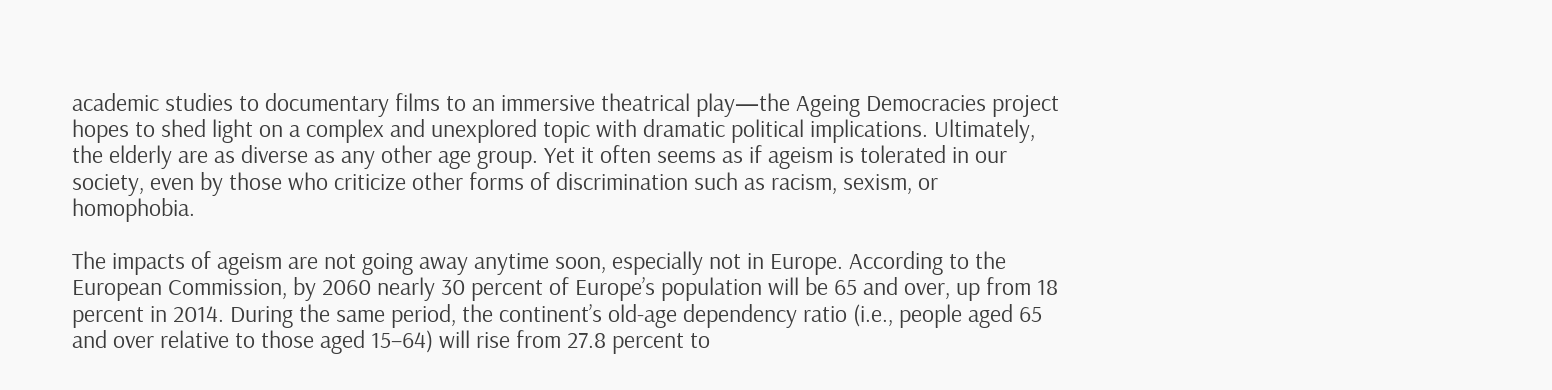academic studies to documentary films to an immersive theatrical play—the Ageing Democracies project hopes to shed light on a complex and unexplored topic with dramatic political implications. Ultimately, the elderly are as diverse as any other age group. Yet it often seems as if ageism is tolerated in our society, even by those who criticize other forms of discrimination such as racism, sexism, or homophobia.

The impacts of ageism are not going away anytime soon, especially not in Europe. According to the European Commission, by 2060 nearly 30 percent of Europe’s population will be 65 and over, up from 18 percent in 2014. During the same period, the continent’s old-age dependency ratio (i.e., people aged 65 and over relative to those aged 15–64) will rise from 27.8 percent to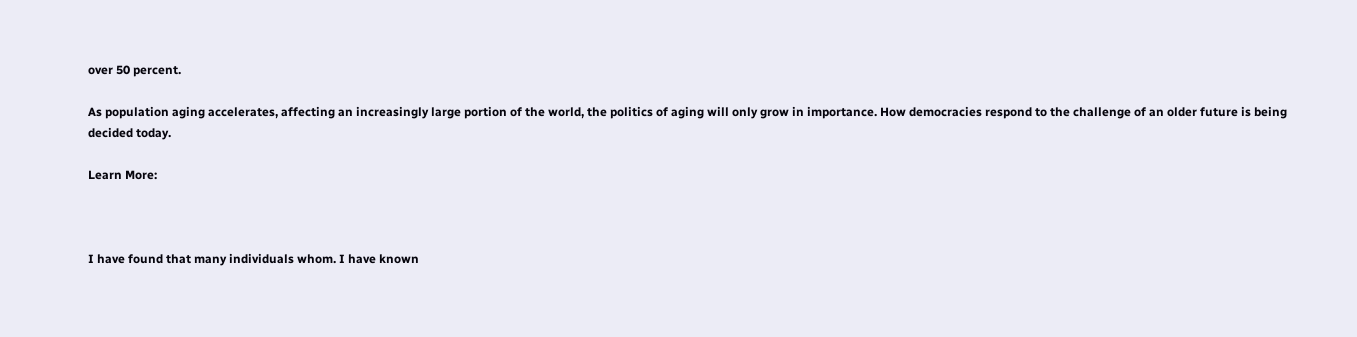over 50 percent.

As population aging accelerates, affecting an increasingly large portion of the world, the politics of aging will only grow in importance. How democracies respond to the challenge of an older future is being decided today.

Learn More:



I have found that many individuals whom. I have known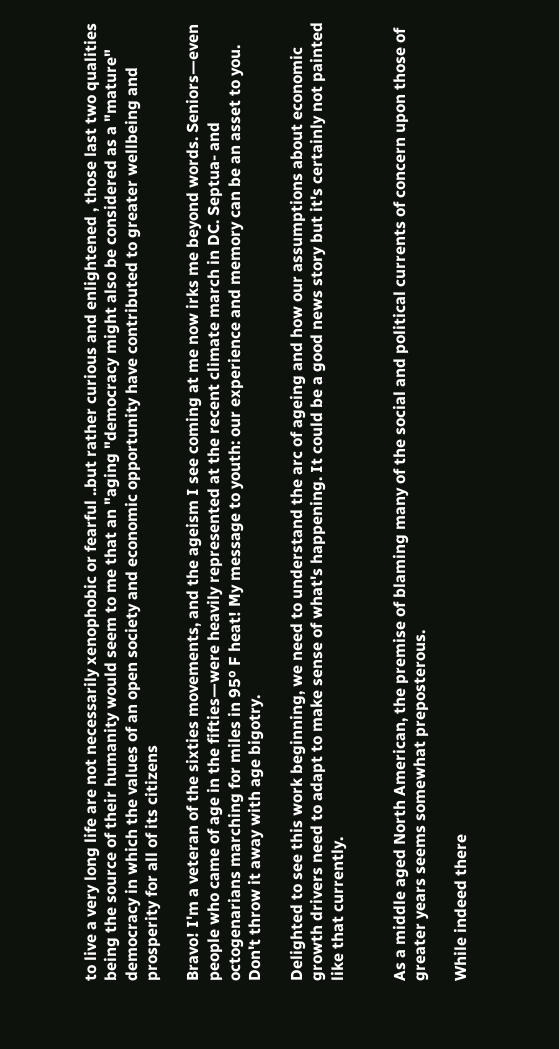to live a very long life are not necessarily xenophobic or fearful ..but rather curious and enlightened , those last two qualities being the source of their humanity would seem to me that an "aging "democracy might also be considered as a "mature" democracy in which the values of an open society and economic opportunity have contributed to greater wellbeing and prosperity for all of its citizens

Bravo! I'm a veteran of the sixties movements, and the ageism I see coming at me now irks me beyond words. Seniors—even people who came of age in the fifties—were heavily represented at the recent climate march in DC. Septua- and octogenarians marching for miles in 95º F heat! My message to youth: our experience and memory can be an asset to you. Don't throw it away with age bigotry.

Delighted to see this work beginning, we need to understand the arc of ageing and how our assumptions about economic growth drivers need to adapt to make sense of what's happening. It could be a good news story but it's certainly not painted like that currently.


As a middle aged North American, the premise of blaming many of the social and political currents of concern upon those of greater years seems somewhat preposterous.

While indeed there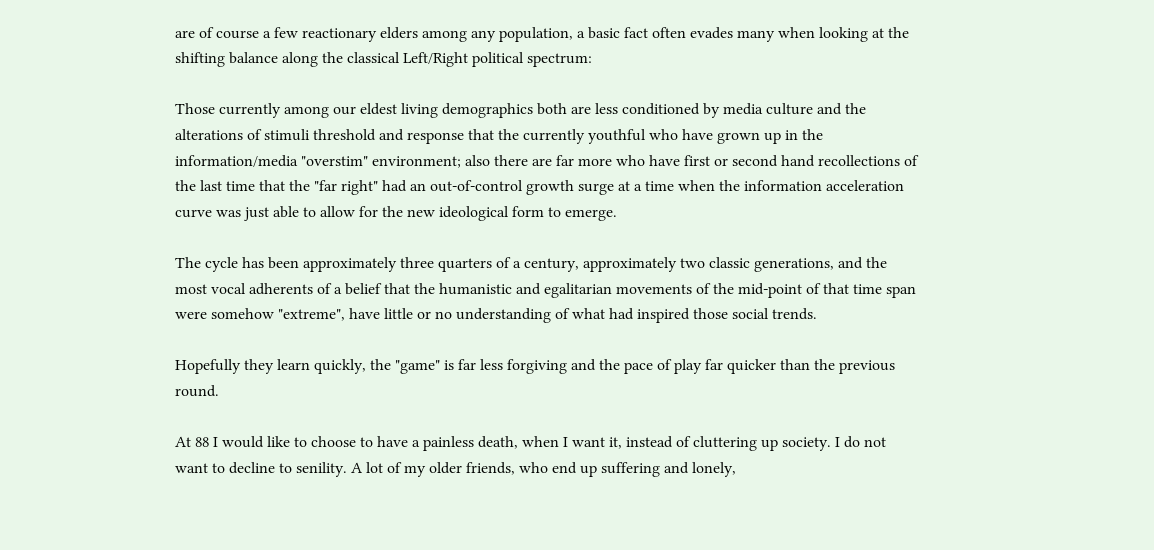are of course a few reactionary elders among any population, a basic fact often evades many when looking at the shifting balance along the classical Left/Right political spectrum:

Those currently among our eldest living demographics both are less conditioned by media culture and the alterations of stimuli threshold and response that the currently youthful who have grown up in the information/media "overstim" environment; also there are far more who have first or second hand recollections of the last time that the "far right" had an out-of-control growth surge at a time when the information acceleration curve was just able to allow for the new ideological form to emerge.

The cycle has been approximately three quarters of a century, approximately two classic generations, and the most vocal adherents of a belief that the humanistic and egalitarian movements of the mid-point of that time span were somehow "extreme", have little or no understanding of what had inspired those social trends.

Hopefully they learn quickly, the "game" is far less forgiving and the pace of play far quicker than the previous round.

At 88 I would like to choose to have a painless death, when I want it, instead of cluttering up society. I do not want to decline to senility. A lot of my older friends, who end up suffering and lonely,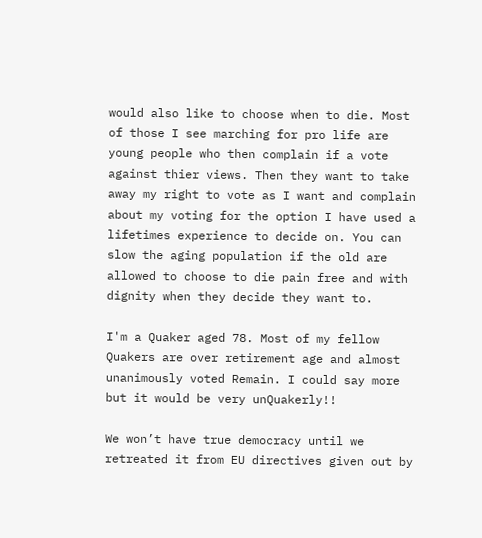would also like to choose when to die. Most of those I see marching for pro life are young people who then complain if a vote against thier views. Then they want to take away my right to vote as I want and complain about my voting for the option I have used a lifetimes experience to decide on. You can slow the aging population if the old are allowed to choose to die pain free and with dignity when they decide they want to.

I'm a Quaker aged 78. Most of my fellow Quakers are over retirement age and almost unanimously voted Remain. I could say more but it would be very unQuakerly!!

We won’t have true democracy until we retreated it from EU directives given out by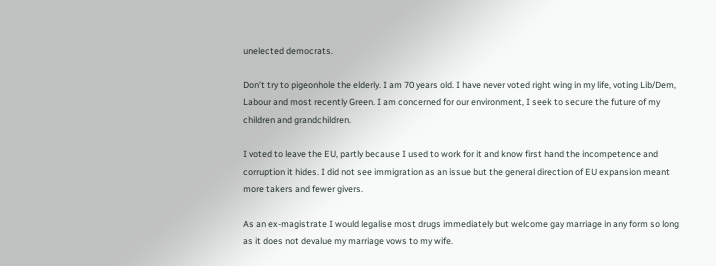unelected democrats.

Don’t try to pigeonhole the elderly. I am 70 years old. I have never voted right wing in my life, voting Lib/Dem, Labour and most recently Green. I am concerned for our environment, I seek to secure the future of my children and grandchildren.

I voted to leave the EU, partly because I used to work for it and know first hand the incompetence and corruption it hides. I did not see immigration as an issue but the general direction of EU expansion meant more takers and fewer givers.

As an ex-magistrate I would legalise most drugs immediately but welcome gay marriage in any form so long as it does not devalue my marriage vows to my wife.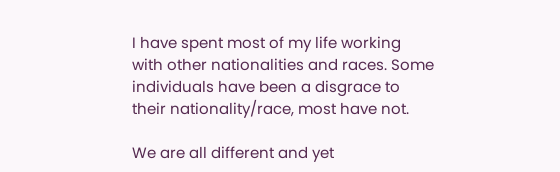I have spent most of my life working with other nationalities and races. Some individuals have been a disgrace to their nationality/race, most have not.

We are all different and yet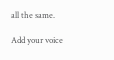all the same.

Add your voice